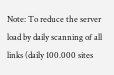Note: To reduce the server load by daily scanning of all links (daily 100.000 sites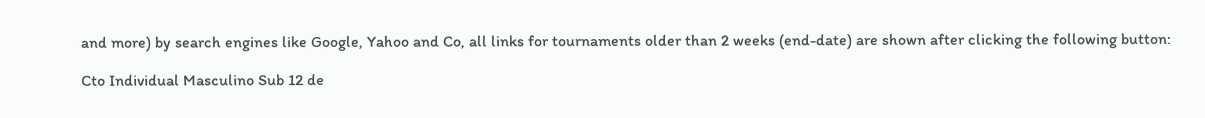and more) by search engines like Google, Yahoo and Co, all links for tournaments older than 2 weeks (end-date) are shown after clicking the following button:

Cto Individual Masculino Sub 12 de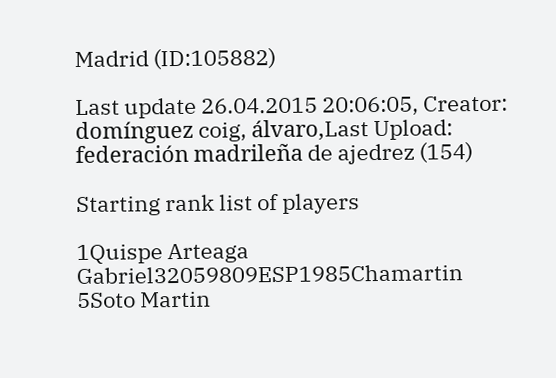Madrid (ID:105882)

Last update 26.04.2015 20:06:05, Creator: domínguez coig, álvaro,Last Upload: federación madrileña de ajedrez (154)

Starting rank list of players

1Quispe Arteaga Gabriel32059809ESP1985Chamartin
5Soto Martin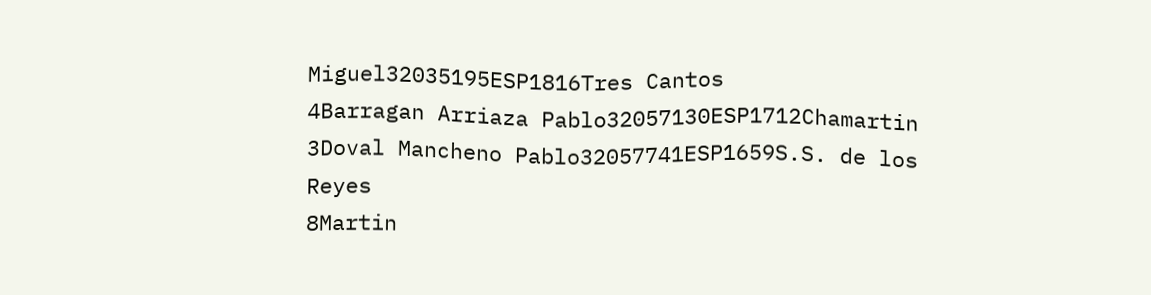Miguel32035195ESP1816Tres Cantos
4Barragan Arriaza Pablo32057130ESP1712Chamartin
3Doval Mancheno Pablo32057741ESP1659S.S. de los Reyes
8Martin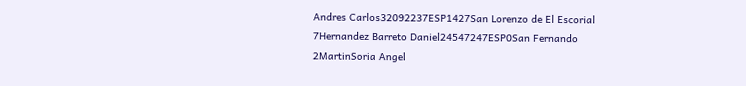Andres Carlos32092237ESP1427San Lorenzo de El Escorial
7Hernandez Barreto Daniel24547247ESP0San Fernando
2MartinSoria Angel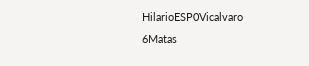HilarioESP0Vicalvaro
6Matas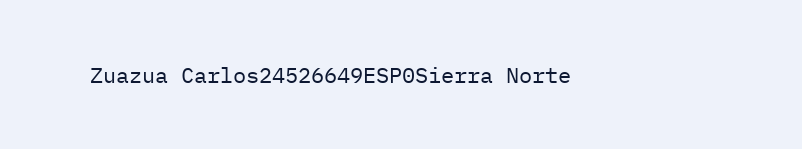Zuazua Carlos24526649ESP0Sierra Norte